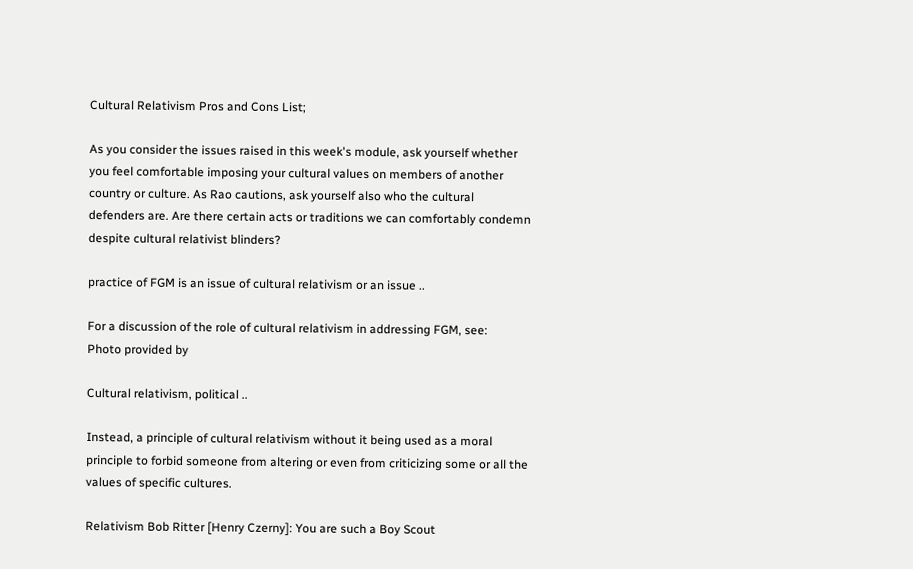Cultural Relativism Pros and Cons List;

As you consider the issues raised in this week's module, ask yourself whether you feel comfortable imposing your cultural values on members of another country or culture. As Rao cautions, ask yourself also who the cultural defenders are. Are there certain acts or traditions we can comfortably condemn despite cultural relativist blinders?

practice of FGM is an issue of cultural relativism or an issue ..

For a discussion of the role of cultural relativism in addressing FGM, see:
Photo provided by

Cultural relativism, political ..

Instead, a principle of cultural relativism without it being used as a moral principle to forbid someone from altering or even from criticizing some or all the values of specific cultures.

Relativism Bob Ritter [Henry Czerny]: You are such a Boy Scout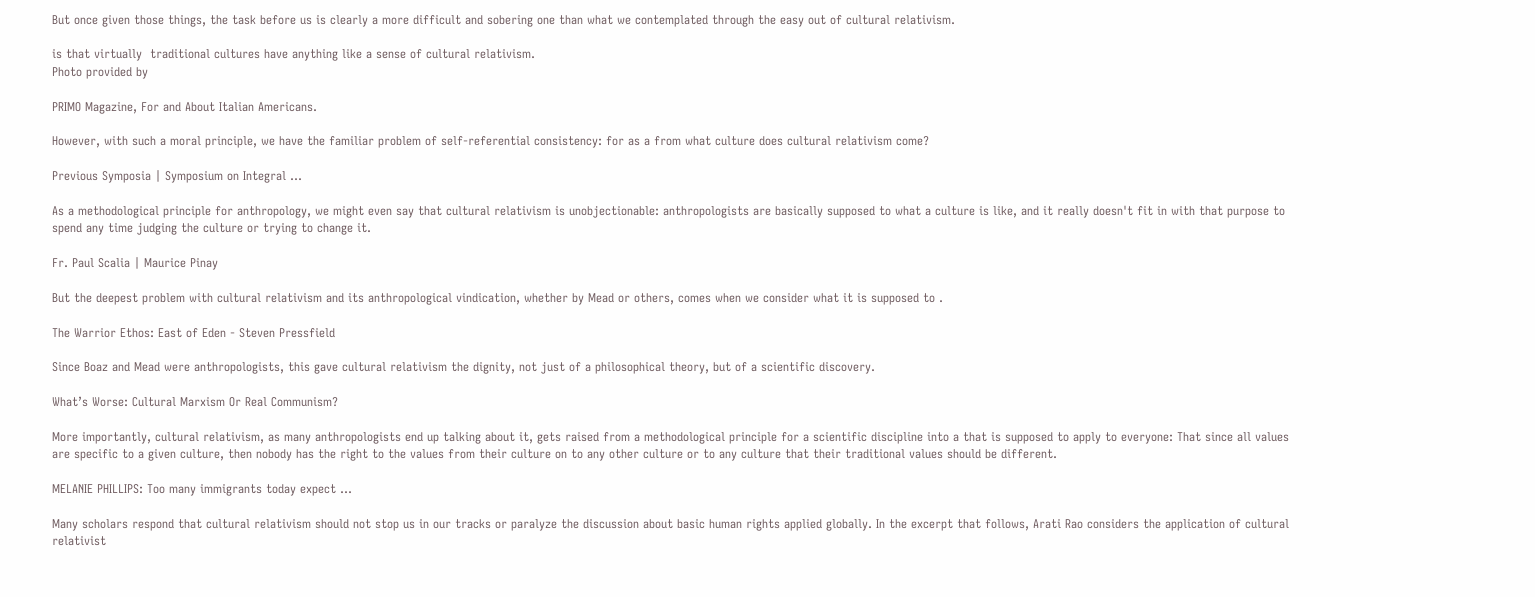But once given those things, the task before us is clearly a more difficult and sobering one than what we contemplated through the easy out of cultural relativism.

is that virtually  traditional cultures have anything like a sense of cultural relativism.
Photo provided by

PRIMO Magazine, For and About Italian Americans.

However, with such a moral principle, we have the familiar problem of self-referential consistency: for as a from what culture does cultural relativism come?

Previous Symposia | Symposium on Integral …

As a methodological principle for anthropology, we might even say that cultural relativism is unobjectionable: anthropologists are basically supposed to what a culture is like, and it really doesn't fit in with that purpose to spend any time judging the culture or trying to change it.

Fr. Paul Scalia | Maurice Pinay

But the deepest problem with cultural relativism and its anthropological vindication, whether by Mead or others, comes when we consider what it is supposed to .

The Warrior Ethos: East of Eden - Steven Pressfield

Since Boaz and Mead were anthropologists, this gave cultural relativism the dignity, not just of a philosophical theory, but of a scientific discovery.

What’s Worse: Cultural Marxism Or Real Communism?

More importantly, cultural relativism, as many anthropologists end up talking about it, gets raised from a methodological principle for a scientific discipline into a that is supposed to apply to everyone: That since all values are specific to a given culture, then nobody has the right to the values from their culture on to any other culture or to any culture that their traditional values should be different.

MELANIE PHILLIPS: Too many immigrants today expect …

Many scholars respond that cultural relativism should not stop us in our tracks or paralyze the discussion about basic human rights applied globally. In the excerpt that follows, Arati Rao considers the application of cultural relativist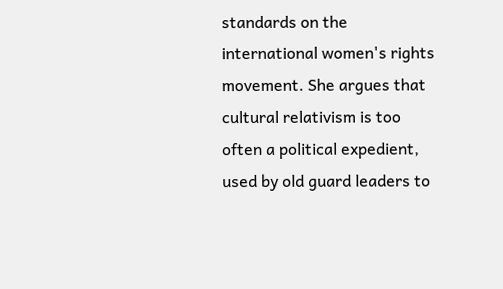standards on the international women's rights movement. She argues that cultural relativism is too often a political expedient, used by old guard leaders to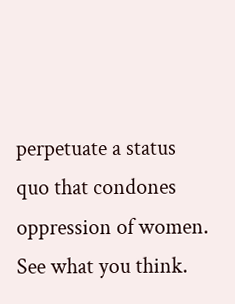perpetuate a status quo that condones oppression of women. See what you think.